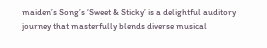maiden’s Song’s ‘Sweet & Sticky’ is a delightful auditory journey that masterfully blends diverse musical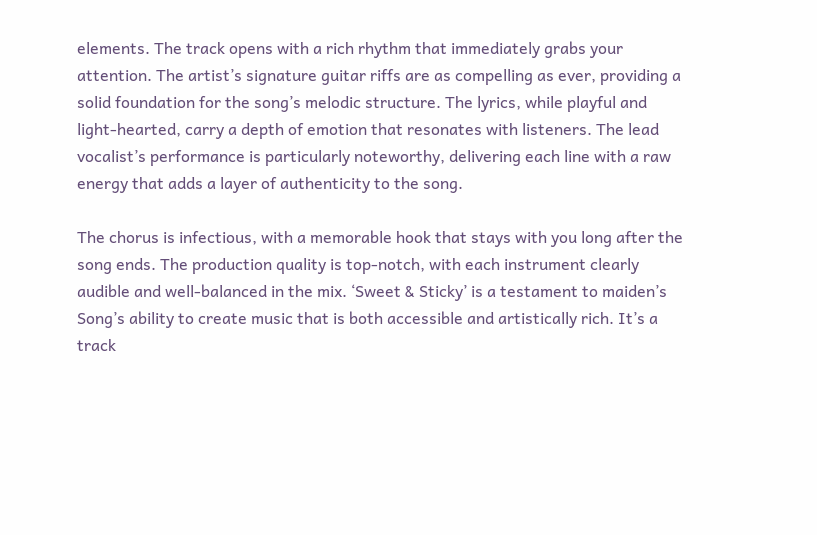elements. The track opens with a rich rhythm that immediately grabs your attention. The artist’s signature guitar riffs are as compelling as ever, providing a solid foundation for the song’s melodic structure. The lyrics, while playful and light-hearted, carry a depth of emotion that resonates with listeners. The lead vocalist’s performance is particularly noteworthy, delivering each line with a raw energy that adds a layer of authenticity to the song.

The chorus is infectious, with a memorable hook that stays with you long after the song ends. The production quality is top-notch, with each instrument clearly audible and well-balanced in the mix. ‘Sweet & Sticky’ is a testament to maiden’s Song’s ability to create music that is both accessible and artistically rich. It’s a track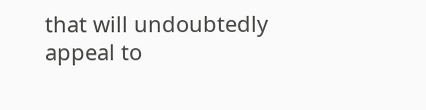that will undoubtedly appeal to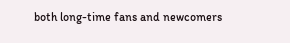both long-time fans and newcomers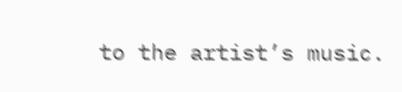to the artist’s music.